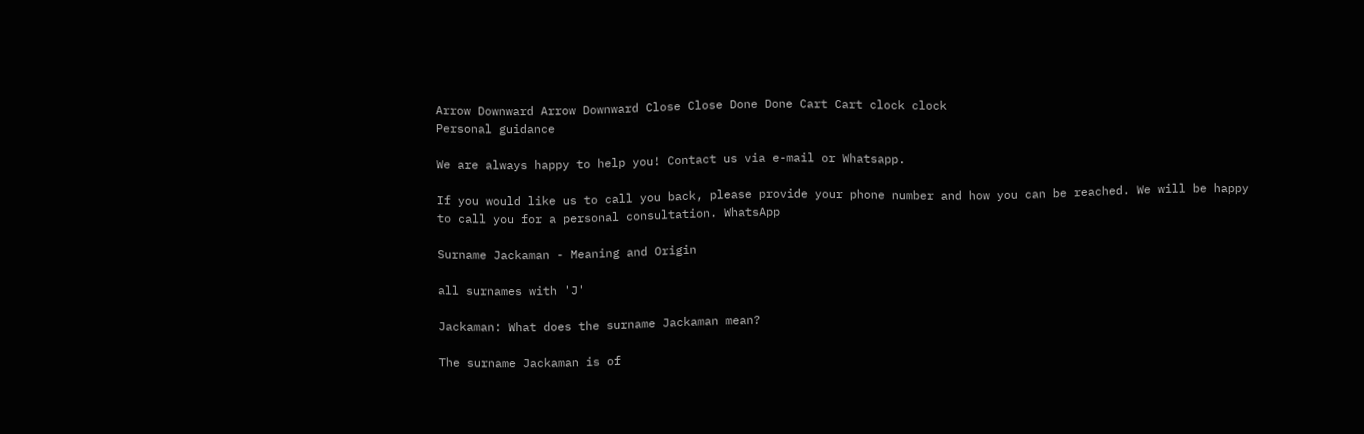Arrow Downward Arrow Downward Close Close Done Done Cart Cart clock clock
Personal guidance

We are always happy to help you! Contact us via e-mail or Whatsapp.

If you would like us to call you back, please provide your phone number and how you can be reached. We will be happy to call you for a personal consultation. WhatsApp

Surname Jackaman - Meaning and Origin

all surnames with 'J'

Jackaman: What does the surname Jackaman mean?

The surname Jackaman is of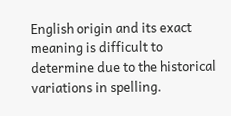English origin and its exact meaning is difficult to determine due to the historical variations in spelling.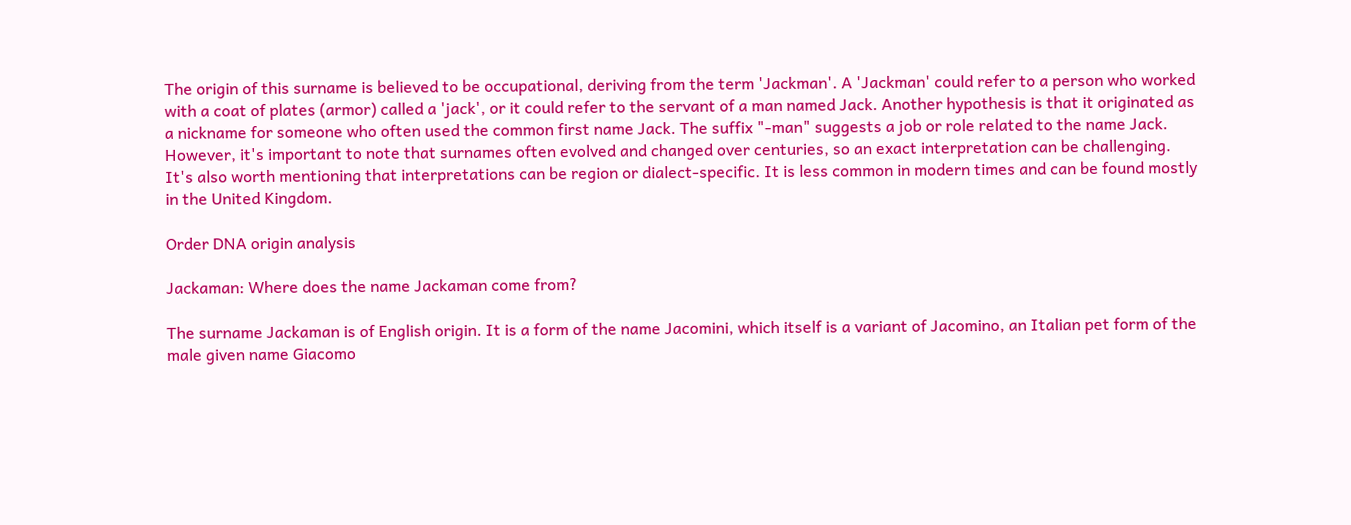The origin of this surname is believed to be occupational, deriving from the term 'Jackman'. A 'Jackman' could refer to a person who worked with a coat of plates (armor) called a 'jack', or it could refer to the servant of a man named Jack. Another hypothesis is that it originated as a nickname for someone who often used the common first name Jack. The suffix "-man" suggests a job or role related to the name Jack. However, it's important to note that surnames often evolved and changed over centuries, so an exact interpretation can be challenging. It's also worth mentioning that interpretations can be region or dialect-specific. It is less common in modern times and can be found mostly in the United Kingdom.

Order DNA origin analysis

Jackaman: Where does the name Jackaman come from?

The surname Jackaman is of English origin. It is a form of the name Jacomini, which itself is a variant of Jacomino, an Italian pet form of the male given name Giacomo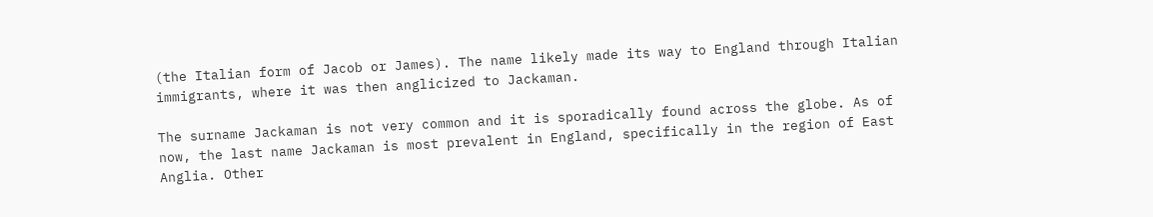(the Italian form of Jacob or James). The name likely made its way to England through Italian immigrants, where it was then anglicized to Jackaman.

The surname Jackaman is not very common and it is sporadically found across the globe. As of now, the last name Jackaman is most prevalent in England, specifically in the region of East Anglia. Other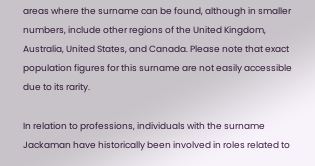areas where the surname can be found, although in smaller numbers, include other regions of the United Kingdom, Australia, United States, and Canada. Please note that exact population figures for this surname are not easily accessible due to its rarity.

In relation to professions, individuals with the surname Jackaman have historically been involved in roles related to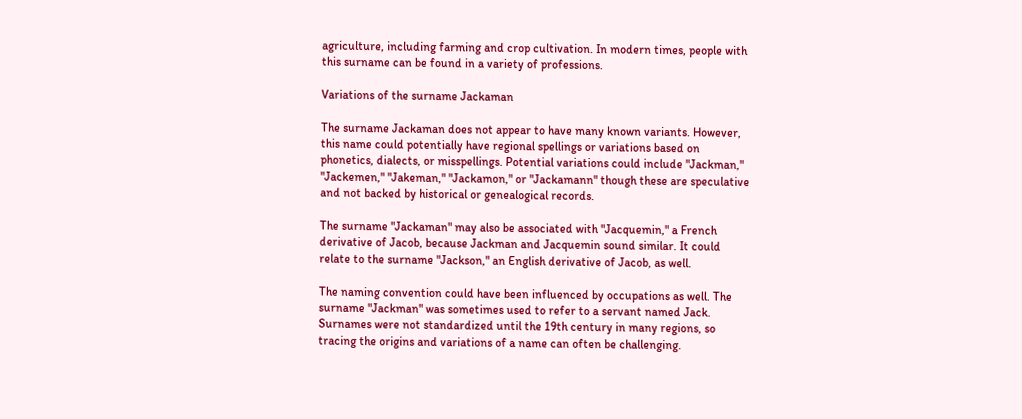agriculture, including farming and crop cultivation. In modern times, people with this surname can be found in a variety of professions.

Variations of the surname Jackaman

The surname Jackaman does not appear to have many known variants. However, this name could potentially have regional spellings or variations based on phonetics, dialects, or misspellings. Potential variations could include "Jackman," "Jackemen," "Jakeman," "Jackamon," or "Jackamann" though these are speculative and not backed by historical or genealogical records.

The surname "Jackaman" may also be associated with "Jacquemin," a French derivative of Jacob, because Jackman and Jacquemin sound similar. It could relate to the surname "Jackson," an English derivative of Jacob, as well.

The naming convention could have been influenced by occupations as well. The surname "Jackman" was sometimes used to refer to a servant named Jack. Surnames were not standardized until the 19th century in many regions, so tracing the origins and variations of a name can often be challenging.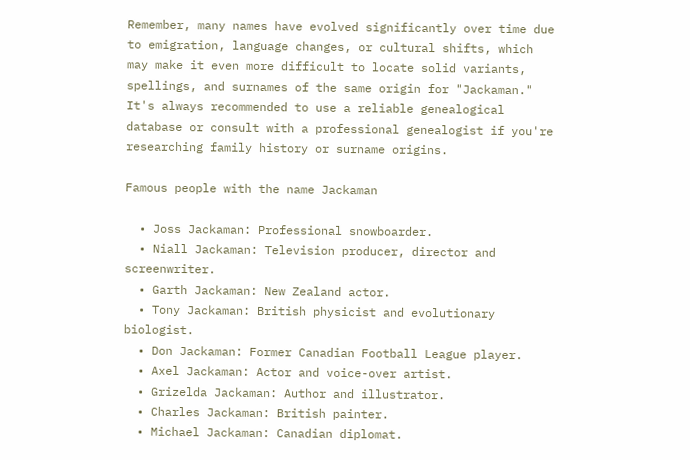Remember, many names have evolved significantly over time due to emigration, language changes, or cultural shifts, which may make it even more difficult to locate solid variants, spellings, and surnames of the same origin for "Jackaman." It's always recommended to use a reliable genealogical database or consult with a professional genealogist if you're researching family history or surname origins.

Famous people with the name Jackaman

  • Joss Jackaman: Professional snowboarder.
  • Niall Jackaman: Television producer, director and screenwriter.
  • Garth Jackaman: New Zealand actor.
  • Tony Jackaman: British physicist and evolutionary biologist.
  • Don Jackaman: Former Canadian Football League player.
  • Axel Jackaman: Actor and voice-over artist.
  • Grizelda Jackaman: Author and illustrator.
  • Charles Jackaman: British painter.
  • Michael Jackaman: Canadian diplomat.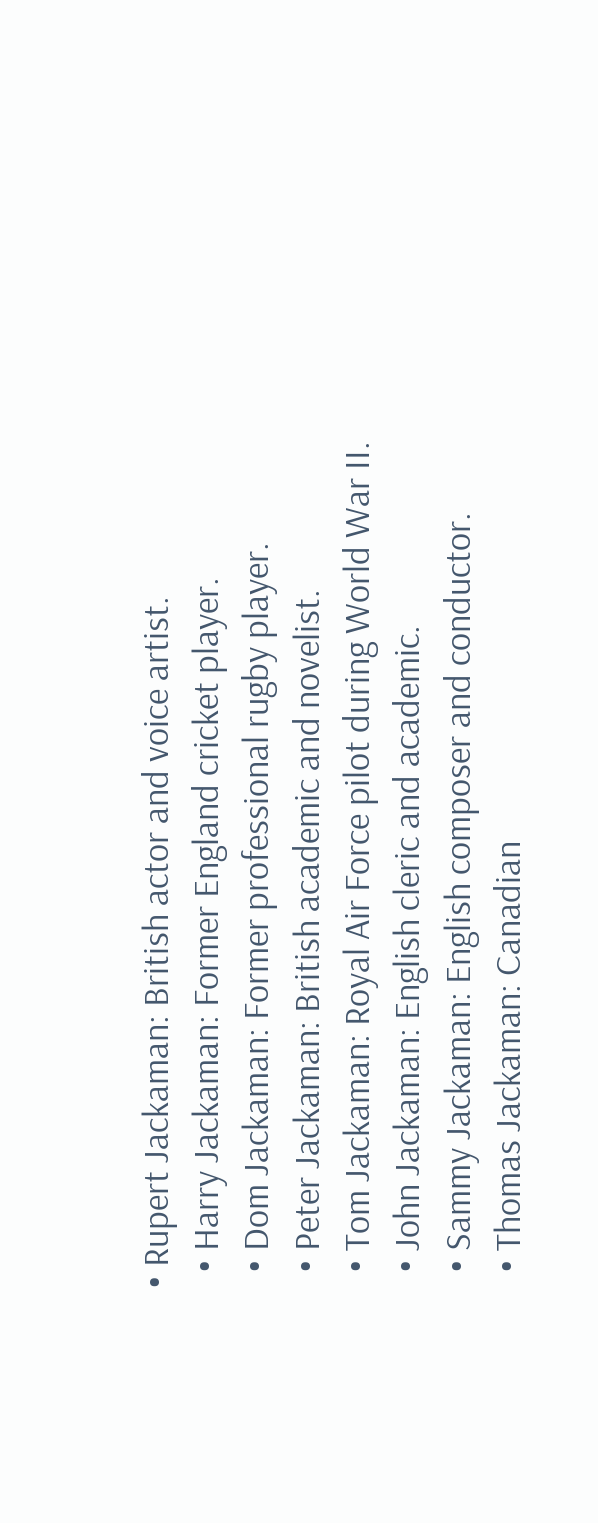• Rupert Jackaman: British actor and voice artist.
  • Harry Jackaman: Former England cricket player.
  • Dom Jackaman: Former professional rugby player.
  • Peter Jackaman: British academic and novelist.
  • Tom Jackaman: Royal Air Force pilot during World War II.
  • John Jackaman: English cleric and academic.
  • Sammy Jackaman: English composer and conductor.
  • Thomas Jackaman: Canadian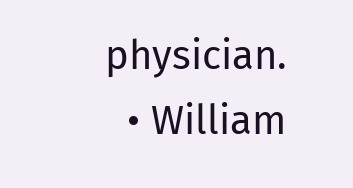physician.
  • William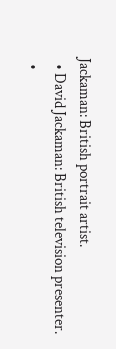Jackaman: British portrait artist.
  • David Jackaman: British television presenter.
  •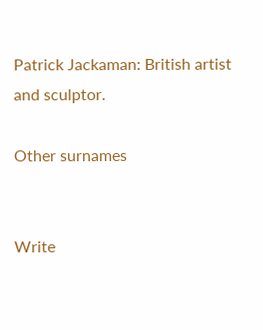Patrick Jackaman: British artist and sculptor.

Other surnames


Write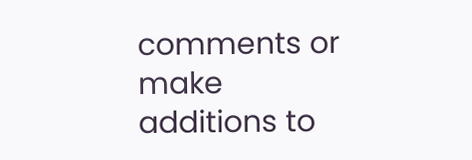comments or make additions to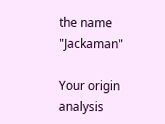the name "Jackaman"

Your origin analysis